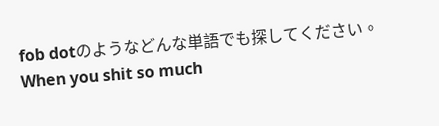fob dotのようなどんな単語でも探してください。
When you shit so much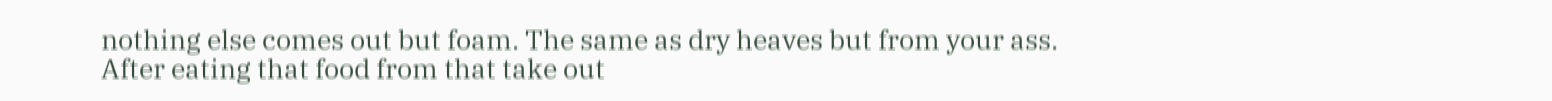nothing else comes out but foam. The same as dry heaves but from your ass.
After eating that food from that take out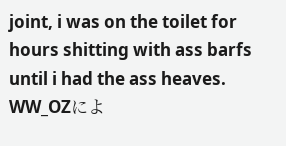joint, i was on the toilet for hours shitting with ass barfs until i had the ass heaves.
WW_OZによ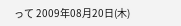って 2009年08月20日(木)